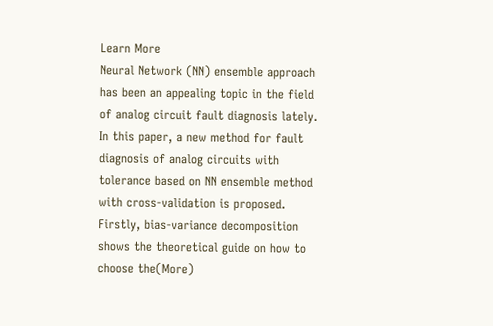Learn More
Neural Network (NN) ensemble approach has been an appealing topic in the field of analog circuit fault diagnosis lately. In this paper, a new method for fault diagnosis of analog circuits with tolerance based on NN ensemble method with cross-validation is proposed. Firstly, bias-variance decomposition shows the theoretical guide on how to choose the(More)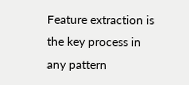Feature extraction is the key process in any pattern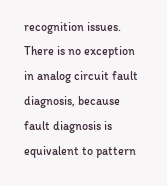recognition issues. There is no exception in analog circuit fault diagnosis, because fault diagnosis is equivalent to pattern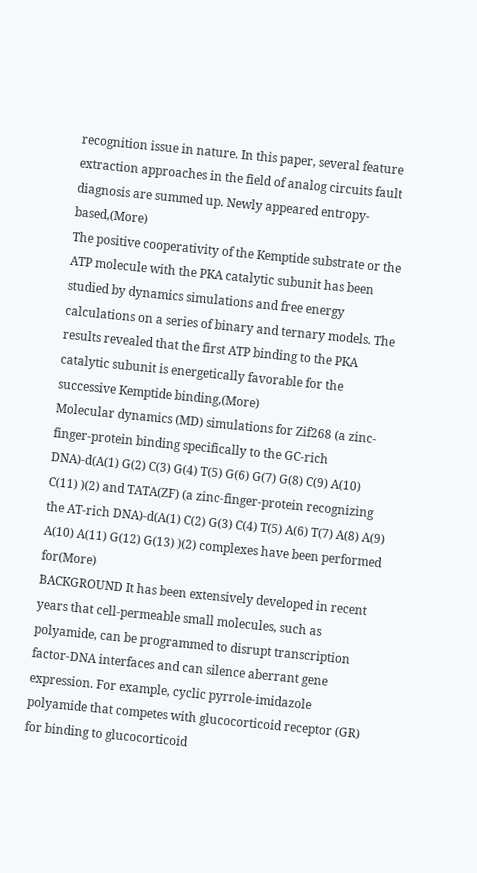recognition issue in nature. In this paper, several feature extraction approaches in the field of analog circuits fault diagnosis are summed up. Newly appeared entropy-based,(More)
The positive cooperativity of the Kemptide substrate or the ATP molecule with the PKA catalytic subunit has been studied by dynamics simulations and free energy calculations on a series of binary and ternary models. The results revealed that the first ATP binding to the PKA catalytic subunit is energetically favorable for the successive Kemptide binding,(More)
Molecular dynamics (MD) simulations for Zif268 (a zinc-finger-protein binding specifically to the GC-rich DNA)-d(A(1) G(2) C(3) G(4) T(5) G(6) G(7) G(8) C(9) A(10) C(11) )(2) and TATA(ZF) (a zinc-finger-protein recognizing the AT-rich DNA)-d(A(1) C(2) G(3) C(4) T(5) A(6) T(7) A(8) A(9) A(10) A(11) G(12) G(13) )(2) complexes have been performed for(More)
BACKGROUND It has been extensively developed in recent years that cell-permeable small molecules, such as polyamide, can be programmed to disrupt transcription factor-DNA interfaces and can silence aberrant gene expression. For example, cyclic pyrrole-imidazole polyamide that competes with glucocorticoid receptor (GR) for binding to glucocorticoid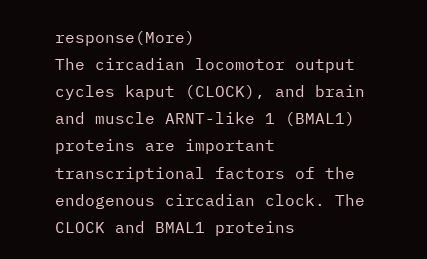response(More)
The circadian locomotor output cycles kaput (CLOCK), and brain and muscle ARNT-like 1 (BMAL1) proteins are important transcriptional factors of the endogenous circadian clock. The CLOCK and BMAL1 proteins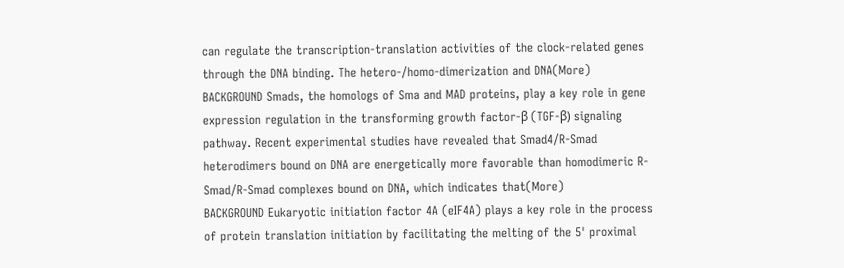can regulate the transcription-translation activities of the clock-related genes through the DNA binding. The hetero-/homo-dimerization and DNA(More)
BACKGROUND Smads, the homologs of Sma and MAD proteins, play a key role in gene expression regulation in the transforming growth factor-β (TGF-β) signaling pathway. Recent experimental studies have revealed that Smad4/R-Smad heterodimers bound on DNA are energetically more favorable than homodimeric R-Smad/R-Smad complexes bound on DNA, which indicates that(More)
BACKGROUND Eukaryotic initiation factor 4A (eIF4A) plays a key role in the process of protein translation initiation by facilitating the melting of the 5' proximal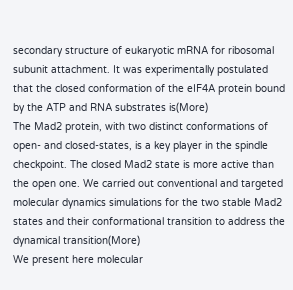secondary structure of eukaryotic mRNA for ribosomal subunit attachment. It was experimentally postulated that the closed conformation of the eIF4A protein bound by the ATP and RNA substrates is(More)
The Mad2 protein, with two distinct conformations of open- and closed-states, is a key player in the spindle checkpoint. The closed Mad2 state is more active than the open one. We carried out conventional and targeted molecular dynamics simulations for the two stable Mad2 states and their conformational transition to address the dynamical transition(More)
We present here molecular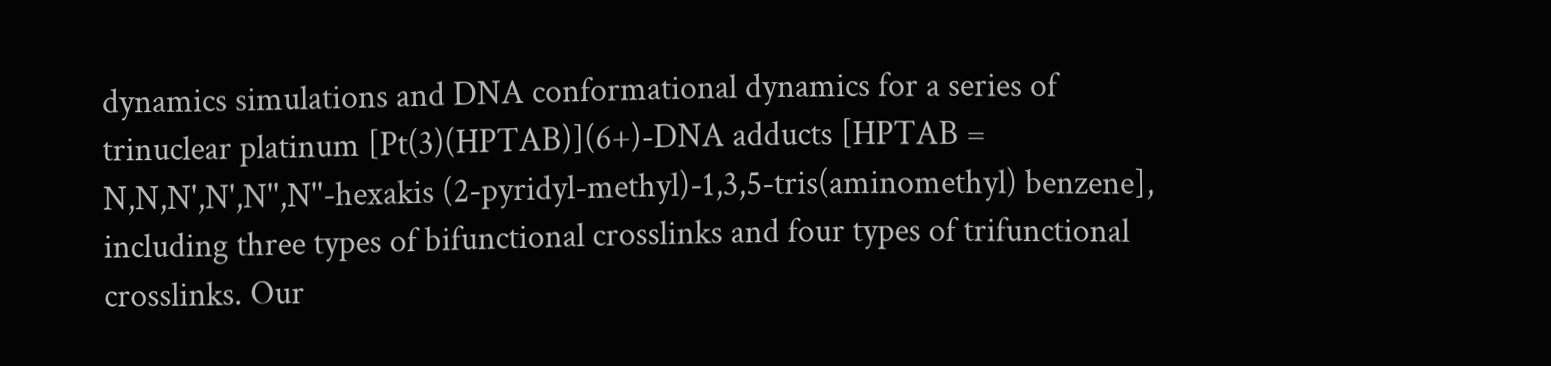dynamics simulations and DNA conformational dynamics for a series of trinuclear platinum [Pt(3)(HPTAB)](6+)-DNA adducts [HPTAB = N,N,N',N',N'',N''-hexakis (2-pyridyl-methyl)-1,3,5-tris(aminomethyl) benzene], including three types of bifunctional crosslinks and four types of trifunctional crosslinks. Our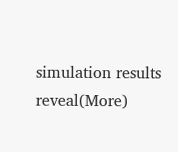simulation results reveal(More)